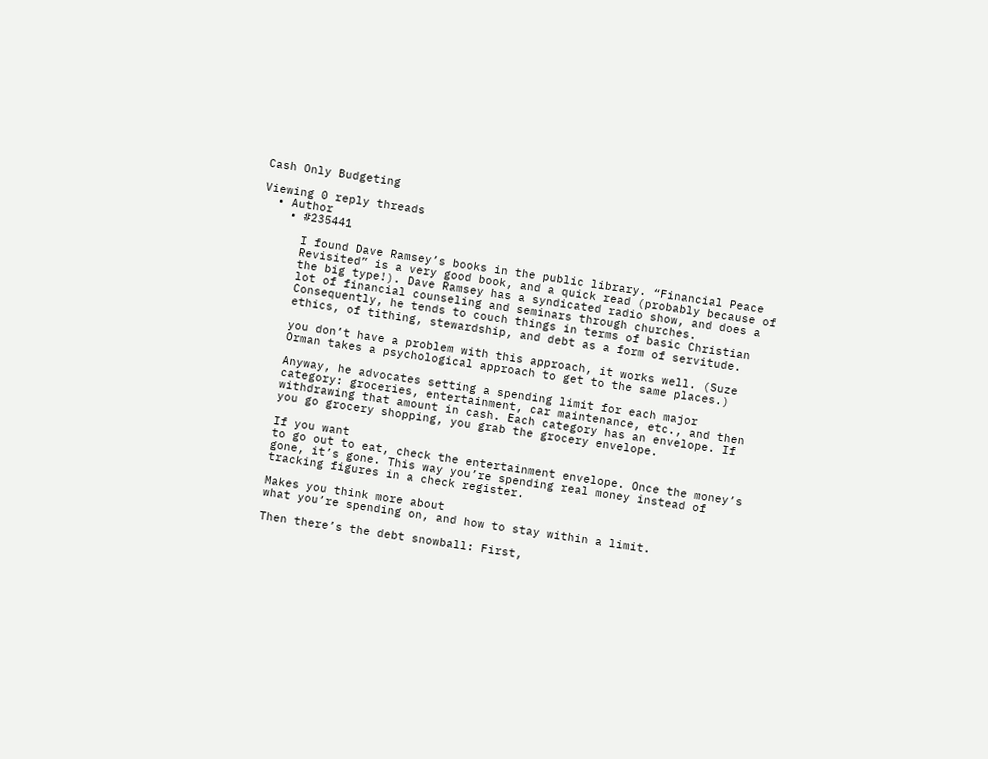Cash Only Budgeting

Viewing 0 reply threads
  • Author
    • #235441

      I found Dave Ramsey’s books in the public library. “Financial Peace
      Revisited” is a very good book, and a quick read (probably because of
      the big type!). Dave Ramsey has a syndicated radio show, and does a
      lot of financial counseling and seminars through churches.
      Consequently, he tends to couch things in terms of basic Christian
      ethics, of tithing, stewardship, and debt as a form of servitude.

      you don’t have a problem with this approach, it works well. (Suze
      Orman takes a psychological approach to get to the same places.)

      Anyway, he advocates setting a spending limit for each major
      category: groceries, entertainment, car maintenance, etc., and then
      withdrawing that amount in cash. Each category has an envelope. If
      you go grocery shopping, you grab the grocery envelope.

      If you want
      to go out to eat, check the entertainment envelope. Once the money’s
      gone, it’s gone. This way you’re spending real money instead of
      tracking figures in a check register.

      Makes you think more about
      what you’re spending on, and how to stay within a limit.

      Then there’s the debt snowball: First,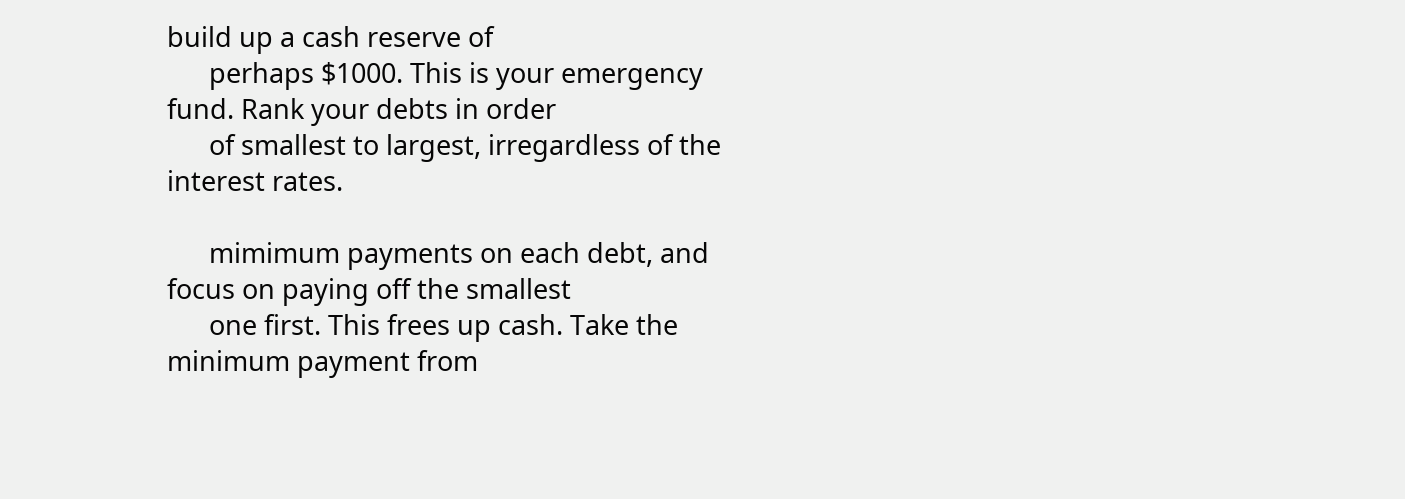build up a cash reserve of
      perhaps $1000. This is your emergency fund. Rank your debts in order
      of smallest to largest, irregardless of the interest rates.

      mimimum payments on each debt, and focus on paying off the smallest
      one first. This frees up cash. Take the minimum payment from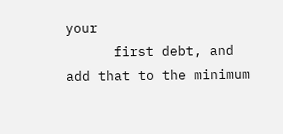your
      first debt, and add that to the minimum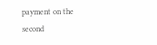payment on the second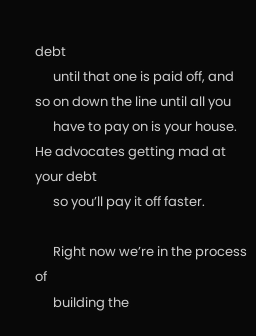debt
      until that one is paid off, and so on down the line until all you
      have to pay on is your house. He advocates getting mad at your debt
      so you’ll pay it off faster.

      Right now we’re in the process of
      building the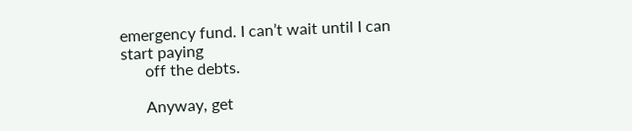emergency fund. I can’t wait until I can start paying
      off the debts.

      Anyway, get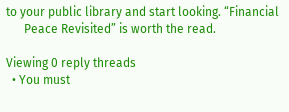to your public library and start looking. “Financial
      Peace Revisited” is worth the read.

Viewing 0 reply threads
  • You must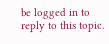be logged in to reply to this topic.